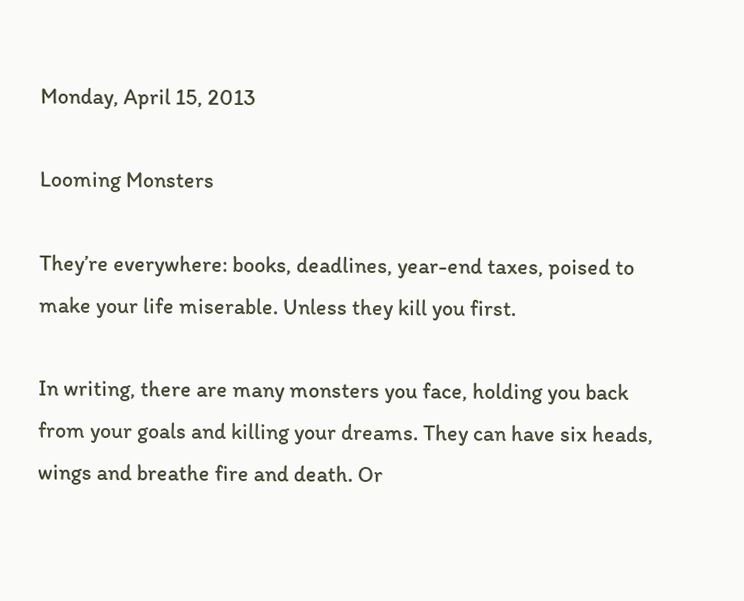Monday, April 15, 2013

Looming Monsters

They’re everywhere: books, deadlines, year-end taxes, poised to make your life miserable. Unless they kill you first.

In writing, there are many monsters you face, holding you back from your goals and killing your dreams. They can have six heads, wings and breathe fire and death. Or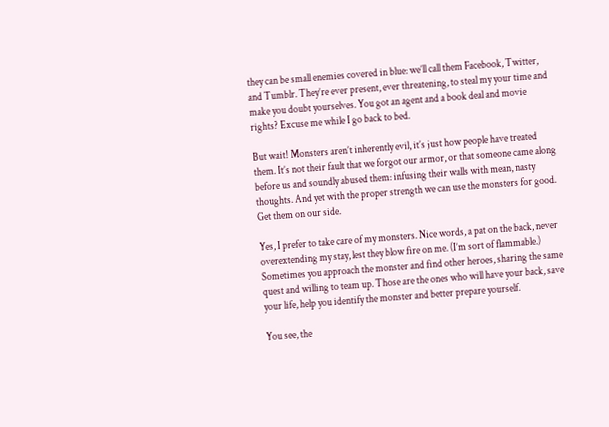they can be small enemies covered in blue: we’ll call them Facebook, Twitter, and Tumblr. They’re ever present, ever threatening, to steal my your time and make you doubt yourselves. You got an agent and a book deal and movie rights? Excuse me while I go back to bed.

But wait! Monsters aren’t inherently evil, it’s just how people have treated them. It’s not their fault that we forgot our armor, or that someone came along before us and soundly abused them: infusing their walls with mean, nasty thoughts. And yet with the proper strength we can use the monsters for good.  Get them on our side.

Yes, I prefer to take care of my monsters. Nice words, a pat on the back, never overextending my stay, lest they blow fire on me. (I’m sort of flammable.) Sometimes you approach the monster and find other heroes, sharing the same quest and willing to team up. Those are the ones who will have your back, save your life, help you identify the monster and better prepare yourself.

You see, the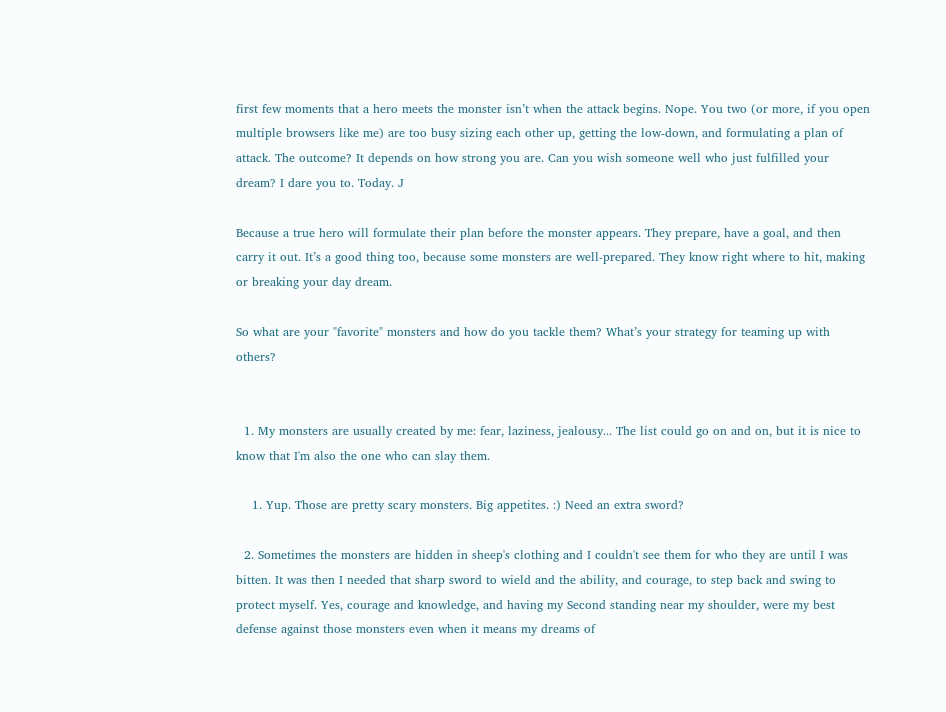first few moments that a hero meets the monster isn’t when the attack begins. Nope. You two (or more, if you open multiple browsers like me) are too busy sizing each other up, getting the low-down, and formulating a plan of attack. The outcome? It depends on how strong you are. Can you wish someone well who just fulfilled your dream? I dare you to. Today. J

Because a true hero will formulate their plan before the monster appears. They prepare, have a goal, and then carry it out. It’s a good thing too, because some monsters are well-prepared. They know right where to hit, making or breaking your day dream.

So what are your "favorite" monsters and how do you tackle them? What’s your strategy for teaming up with others?


  1. My monsters are usually created by me: fear, laziness, jealousy... The list could go on and on, but it is nice to know that I'm also the one who can slay them.

    1. Yup. Those are pretty scary monsters. Big appetites. :) Need an extra sword?

  2. Sometimes the monsters are hidden in sheep's clothing and I couldn't see them for who they are until I was bitten. It was then I needed that sharp sword to wield and the ability, and courage, to step back and swing to protect myself. Yes, courage and knowledge, and having my Second standing near my shoulder, were my best defense against those monsters even when it means my dreams of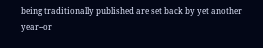being traditionally published are set back by yet another year--or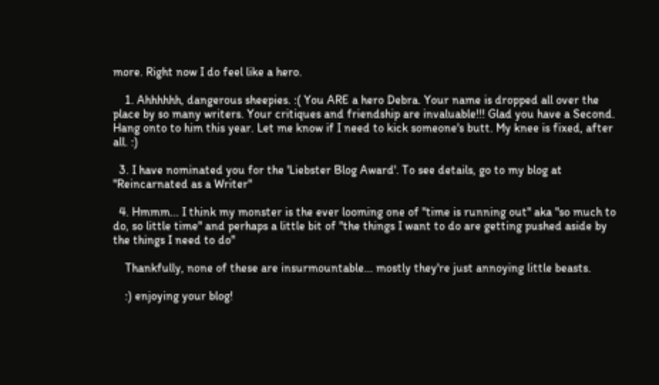more. Right now I do feel like a hero.

    1. Ahhhhhh, dangerous sheepies. :( You ARE a hero Debra. Your name is dropped all over the place by so many writers. Your critiques and friendship are invaluable!!! Glad you have a Second. Hang onto to him this year. Let me know if I need to kick someone's butt. My knee is fixed, after all. :)

  3. I have nominated you for the 'Liebster Blog Award'. To see details, go to my blog at "Reincarnated as a Writer"

  4. Hmmm... I think my monster is the ever looming one of "time is running out" aka "so much to do, so little time" and perhaps a little bit of "the things I want to do are getting pushed aside by the things I need to do"

    Thankfully, none of these are insurmountable... mostly they're just annoying little beasts.

    :) enjoying your blog!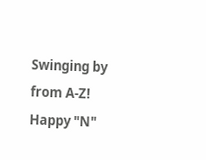Swinging by from A-Z! Happy "N"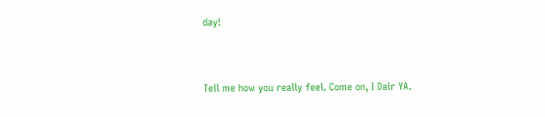day!


Tell me how you really feel. Come on, I Dair YA.